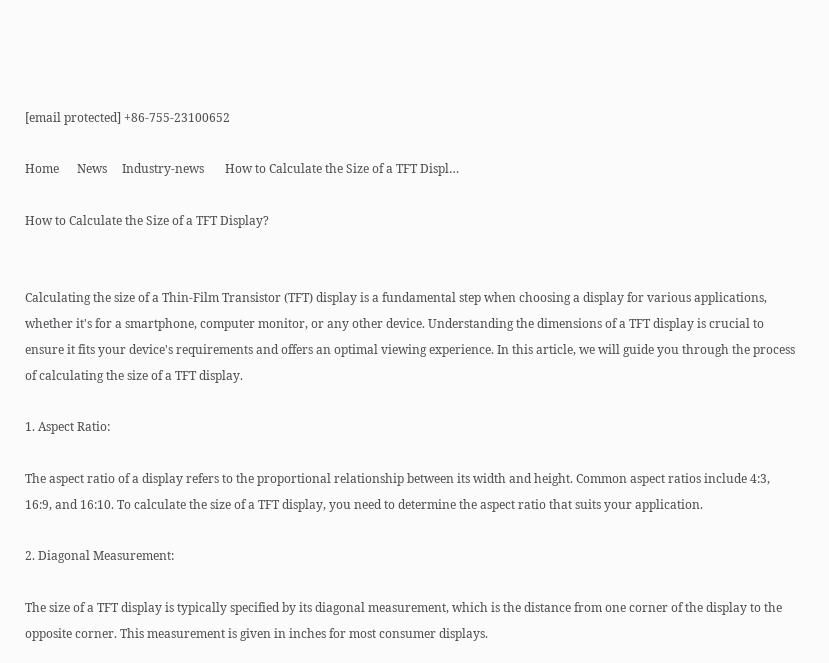[email protected] +86-755-23100652

Home      News     Industry-news       How to Calculate the Size of a TFT Displ…

How to Calculate the Size of a TFT Display?


Calculating the size of a Thin-Film Transistor (TFT) display is a fundamental step when choosing a display for various applications, whether it's for a smartphone, computer monitor, or any other device. Understanding the dimensions of a TFT display is crucial to ensure it fits your device's requirements and offers an optimal viewing experience. In this article, we will guide you through the process of calculating the size of a TFT display.

1. Aspect Ratio:

The aspect ratio of a display refers to the proportional relationship between its width and height. Common aspect ratios include 4:3, 16:9, and 16:10. To calculate the size of a TFT display, you need to determine the aspect ratio that suits your application.

2. Diagonal Measurement:

The size of a TFT display is typically specified by its diagonal measurement, which is the distance from one corner of the display to the opposite corner. This measurement is given in inches for most consumer displays.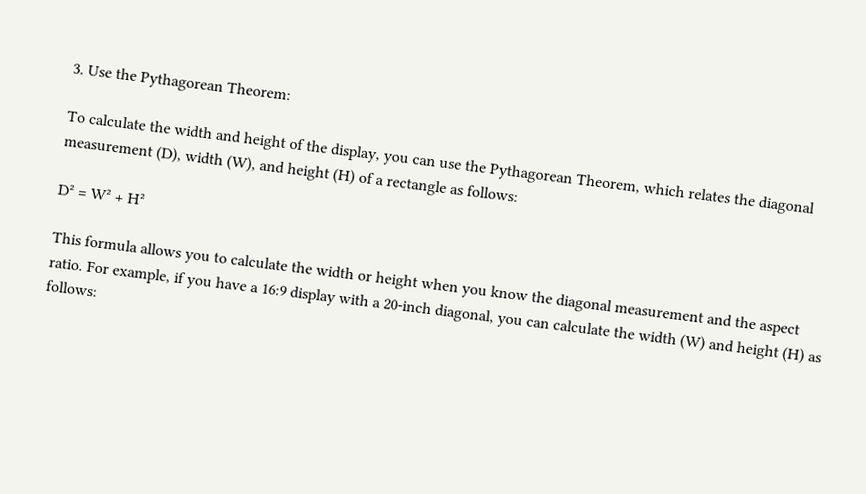3. Use the Pythagorean Theorem:

To calculate the width and height of the display, you can use the Pythagorean Theorem, which relates the diagonal measurement (D), width (W), and height (H) of a rectangle as follows:

D² = W² + H²

This formula allows you to calculate the width or height when you know the diagonal measurement and the aspect ratio. For example, if you have a 16:9 display with a 20-inch diagonal, you can calculate the width (W) and height (H) as follows: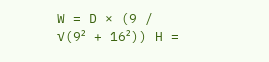W = D × (9 / √(9² + 16²)) H =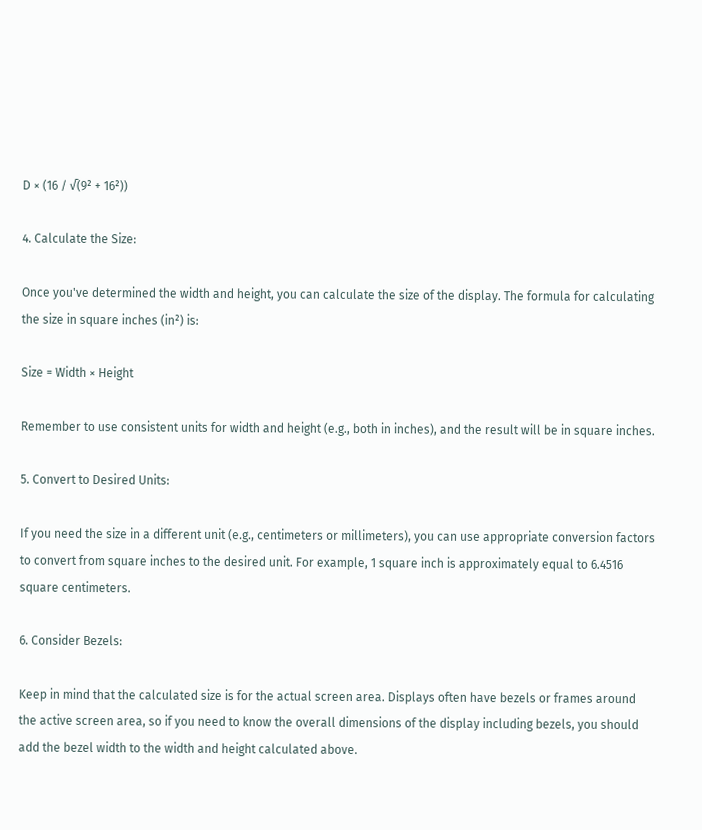D × (16 / √(9² + 16²))

4. Calculate the Size:

Once you've determined the width and height, you can calculate the size of the display. The formula for calculating the size in square inches (in²) is:

Size = Width × Height

Remember to use consistent units for width and height (e.g., both in inches), and the result will be in square inches.

5. Convert to Desired Units:

If you need the size in a different unit (e.g., centimeters or millimeters), you can use appropriate conversion factors to convert from square inches to the desired unit. For example, 1 square inch is approximately equal to 6.4516 square centimeters.

6. Consider Bezels:

Keep in mind that the calculated size is for the actual screen area. Displays often have bezels or frames around the active screen area, so if you need to know the overall dimensions of the display including bezels, you should add the bezel width to the width and height calculated above.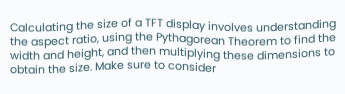Calculating the size of a TFT display involves understanding the aspect ratio, using the Pythagorean Theorem to find the width and height, and then multiplying these dimensions to obtain the size. Make sure to consider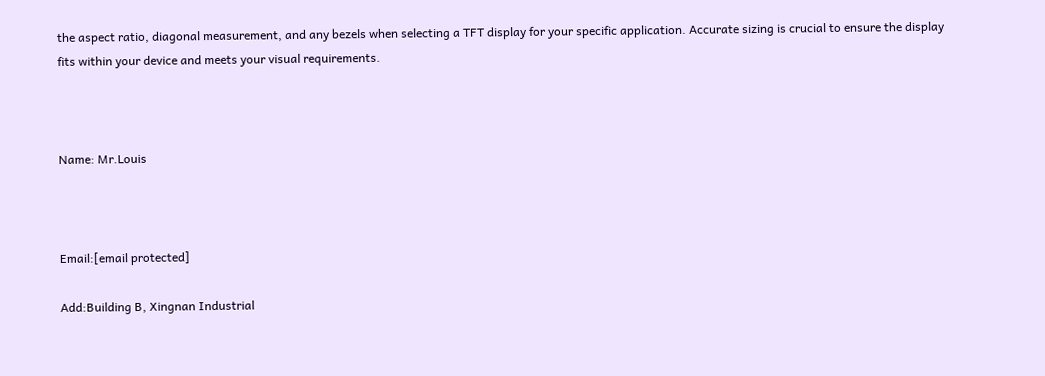the aspect ratio, diagonal measurement, and any bezels when selecting a TFT display for your specific application. Accurate sizing is crucial to ensure the display fits within your device and meets your visual requirements.



Name: Mr.Louis



Email:[email protected]

Add:Building B, Xingnan Industrial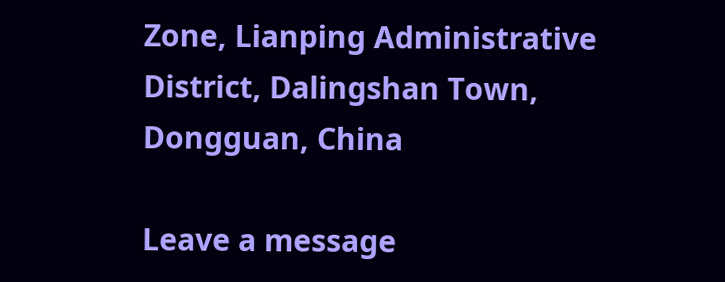Zone, Lianping Administrative District, Dalingshan Town, Dongguan, China

Leave a message